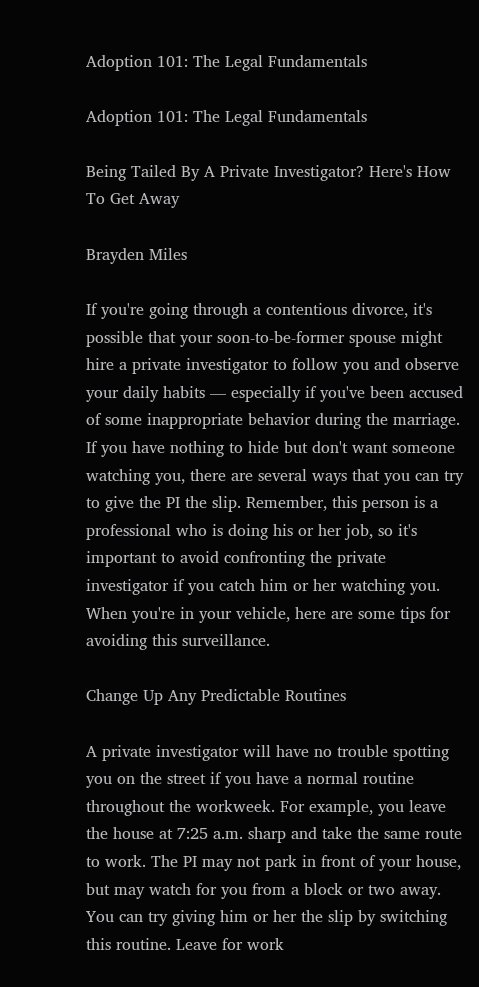Adoption 101: The Legal Fundamentals

Adoption 101: The Legal Fundamentals

Being Tailed By A Private Investigator? Here's How To Get Away

Brayden Miles

If you're going through a contentious divorce, it's possible that your soon-to-be-former spouse might hire a private investigator to follow you and observe your daily habits — especially if you've been accused of some inappropriate behavior during the marriage. If you have nothing to hide but don't want someone watching you, there are several ways that you can try to give the PI the slip. Remember, this person is a professional who is doing his or her job, so it's important to avoid confronting the private investigator if you catch him or her watching you. When you're in your vehicle, here are some tips for avoiding this surveillance.

Change Up Any Predictable Routines

A private investigator will have no trouble spotting you on the street if you have a normal routine throughout the workweek. For example, you leave the house at 7:25 a.m. sharp and take the same route to work. The PI may not park in front of your house, but may watch for you from a block or two away. You can try giving him or her the slip by switching this routine. Leave for work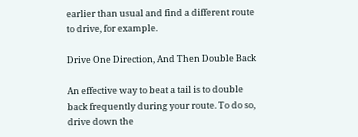earlier than usual and find a different route to drive, for example.

Drive One Direction, And Then Double Back

An effective way to beat a tail is to double back frequently during your route. To do so, drive down the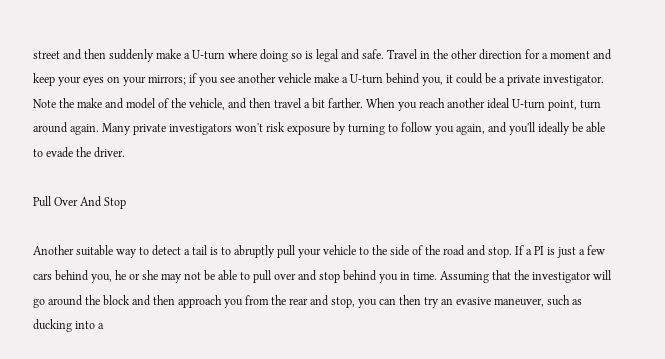street and then suddenly make a U-turn where doing so is legal and safe. Travel in the other direction for a moment and keep your eyes on your mirrors; if you see another vehicle make a U-turn behind you, it could be a private investigator. Note the make and model of the vehicle, and then travel a bit farther. When you reach another ideal U-turn point, turn around again. Many private investigators won't risk exposure by turning to follow you again, and you'll ideally be able to evade the driver.

Pull Over And Stop

Another suitable way to detect a tail is to abruptly pull your vehicle to the side of the road and stop. If a PI is just a few cars behind you, he or she may not be able to pull over and stop behind you in time. Assuming that the investigator will go around the block and then approach you from the rear and stop, you can then try an evasive maneuver, such as ducking into a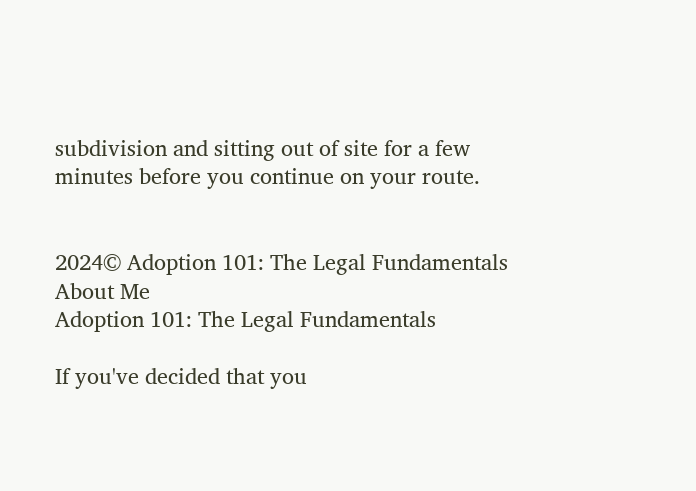subdivision and sitting out of site for a few minutes before you continue on your route.


2024© Adoption 101: The Legal Fundamentals
About Me
Adoption 101: The Legal Fundamentals

If you've decided that you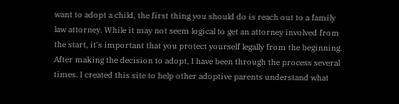want to adopt a child, the first thing you should do is reach out to a family law attorney. While it may not seem logical to get an attorney involved from the start, it's important that you protect yourself legally from the beginning. After making the decision to adopt, I have been through the process several times. I created this site to help other adoptive parents understand what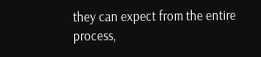they can expect from the entire process,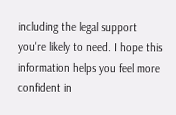including the legal support you're likely to need. I hope this information helps you feel more confident in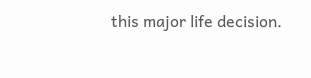this major life decision.